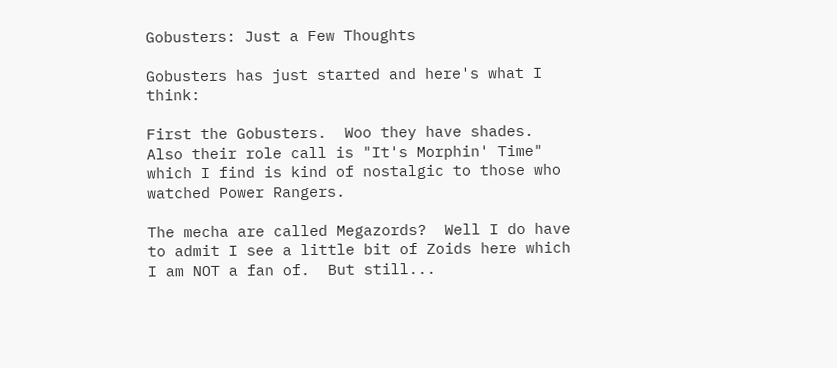Gobusters: Just a Few Thoughts

Gobusters has just started and here's what I think:

First the Gobusters.  Woo they have shades.  Also their role call is "It's Morphin' Time" which I find is kind of nostalgic to those who watched Power Rangers.

The mecha are called Megazords?  Well I do have to admit I see a little bit of Zoids here which I am NOT a fan of.  But still...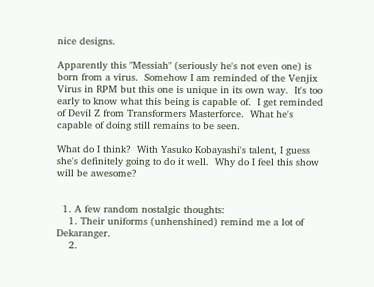nice designs.

Apparently this "Messiah" (seriously he's not even one) is born from a virus.  Somehow I am reminded of the Venjix Virus in RPM but this one is unique in its own way.  It's too early to know what this being is capable of.  I get reminded of Devil Z from Transformers Masterforce.  What he's capable of doing still remains to be seen.

What do I think?  With Yasuko Kobayashi's talent, I guess she's definitely going to do it well.  Why do I feel this show will be awesome?


  1. A few random nostalgic thoughts:
    1. Their uniforms (unhenshined) remind me a lot of Dekaranger.
    2.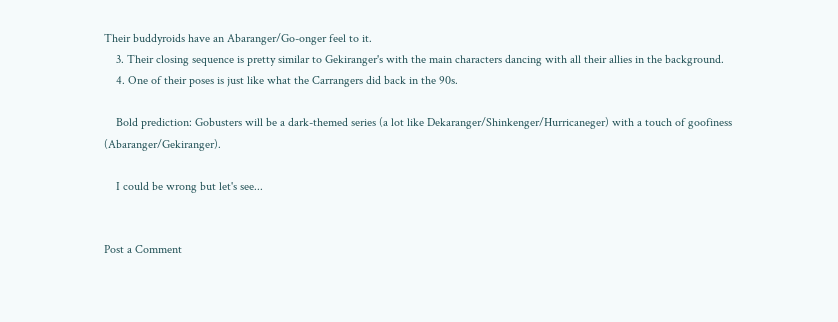Their buddyroids have an Abaranger/Go-onger feel to it.
    3. Their closing sequence is pretty similar to Gekiranger's with the main characters dancing with all their allies in the background.
    4. One of their poses is just like what the Carrangers did back in the 90s.

    Bold prediction: Gobusters will be a dark-themed series (a lot like Dekaranger/Shinkenger/Hurricaneger) with a touch of goofiness (Abaranger/Gekiranger).

    I could be wrong but let's see...


Post a Comment